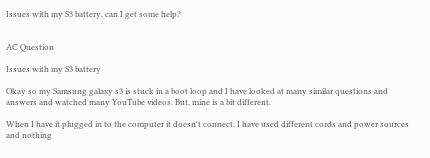Issues with my S3 battery, can I get some help?


AC Question

Issues with my S3 battery

Okay so my Samsung galaxy s3 is stuck in a boot loop and I have looked at many similar questions and answers and watched many YouTube videos. But, mine is a bit different.

When I have it plugged in to the computer it doesn't connect. I have used different cords and power sources and nothing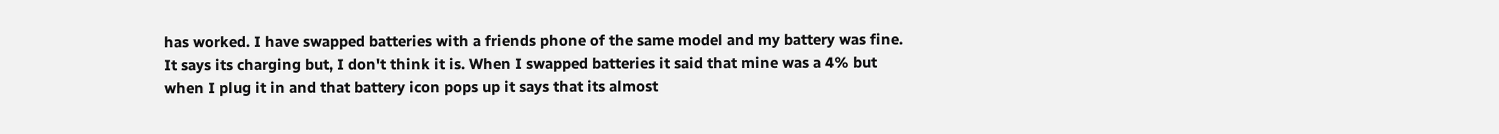has worked. I have swapped batteries with a friends phone of the same model and my battery was fine. It says its charging but, I don't think it is. When I swapped batteries it said that mine was a 4% but when I plug it in and that battery icon pops up it says that its almost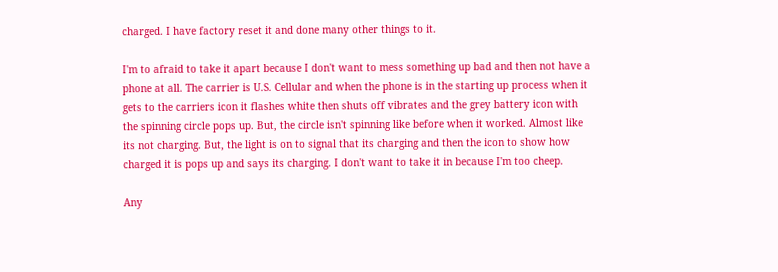charged. I have factory reset it and done many other things to it.

I'm to afraid to take it apart because I don't want to mess something up bad and then not have a phone at all. The carrier is U.S. Cellular and when the phone is in the starting up process when it gets to the carriers icon it flashes white then shuts off vibrates and the grey battery icon with the spinning circle pops up. But, the circle isn't spinning like before when it worked. Almost like its not charging. But, the light is on to signal that its charging and then the icon to show how charged it is pops up and says its charging. I don't want to take it in because I'm too cheep.

Any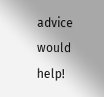advice would help!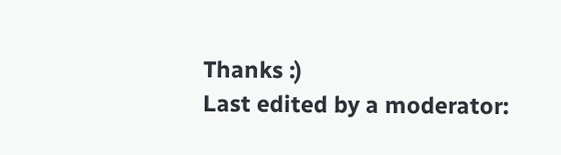Thanks :)
Last edited by a moderator: